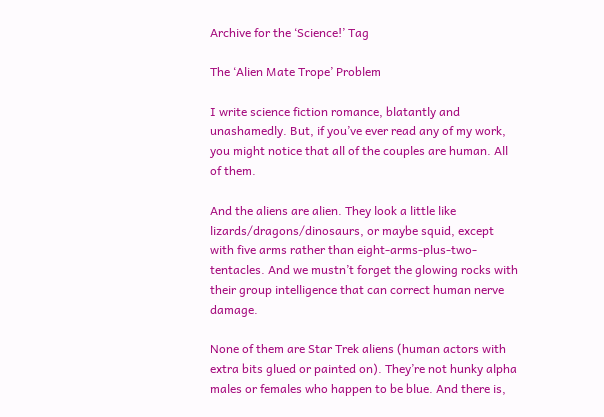Archive for the ‘Science!’ Tag

The ‘Alien Mate Trope’ Problem

I write science fiction romance, blatantly and unashamedly. But, if you’ve ever read any of my work, you might notice that all of the couples are human. All of them.

And the aliens are alien. They look a little like lizards/dragons/dinosaurs, or maybe squid, except with five arms rather than eight-arms-plus-two-tentacles. And we mustn’t forget the glowing rocks with their group intelligence that can correct human nerve damage.

None of them are Star Trek aliens (human actors with extra bits glued or painted on). They’re not hunky alpha males or females who happen to be blue. And there is,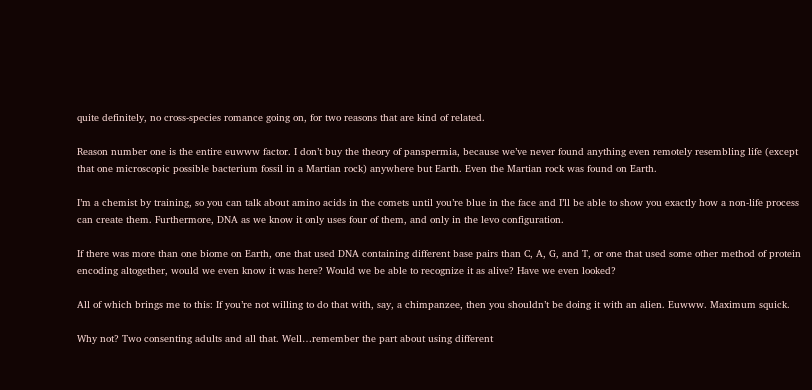quite definitely, no cross-species romance going on, for two reasons that are kind of related.

Reason number one is the entire euwww factor. I don’t buy the theory of panspermia, because we’ve never found anything even remotely resembling life (except that one microscopic possible bacterium fossil in a Martian rock) anywhere but Earth. Even the Martian rock was found on Earth.

I’m a chemist by training, so you can talk about amino acids in the comets until you’re blue in the face and I’ll be able to show you exactly how a non-life process can create them. Furthermore, DNA as we know it only uses four of them, and only in the levo configuration.

If there was more than one biome on Earth, one that used DNA containing different base pairs than C, A, G, and T, or one that used some other method of protein encoding altogether, would we even know it was here? Would we be able to recognize it as alive? Have we even looked?

All of which brings me to this: If you’re not willing to do that with, say, a chimpanzee, then you shouldn’t be doing it with an alien. Euwww. Maximum squick.

Why not? Two consenting adults and all that. Well…remember the part about using different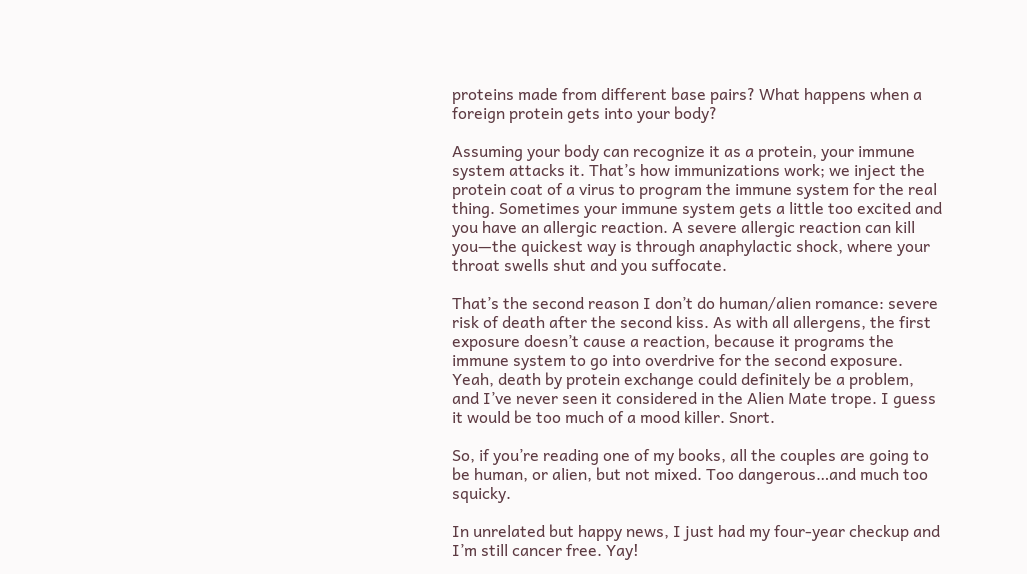proteins made from different base pairs? What happens when a foreign protein gets into your body?

Assuming your body can recognize it as a protein, your immune system attacks it. That’s how immunizations work; we inject the protein coat of a virus to program the immune system for the real thing. Sometimes your immune system gets a little too excited and you have an allergic reaction. A severe allergic reaction can kill you—the quickest way is through anaphylactic shock, where your throat swells shut and you suffocate.

That’s the second reason I don’t do human/alien romance: severe risk of death after the second kiss. As with all allergens, the first exposure doesn’t cause a reaction, because it programs the immune system to go into overdrive for the second exposure. Yeah, death by protein exchange could definitely be a problem, and I’ve never seen it considered in the Alien Mate trope. I guess it would be too much of a mood killer. Snort.

So, if you’re reading one of my books, all the couples are going to be human, or alien, but not mixed. Too dangerous…and much too squicky.

In unrelated but happy news, I just had my four-year checkup and I’m still cancer free. Yay!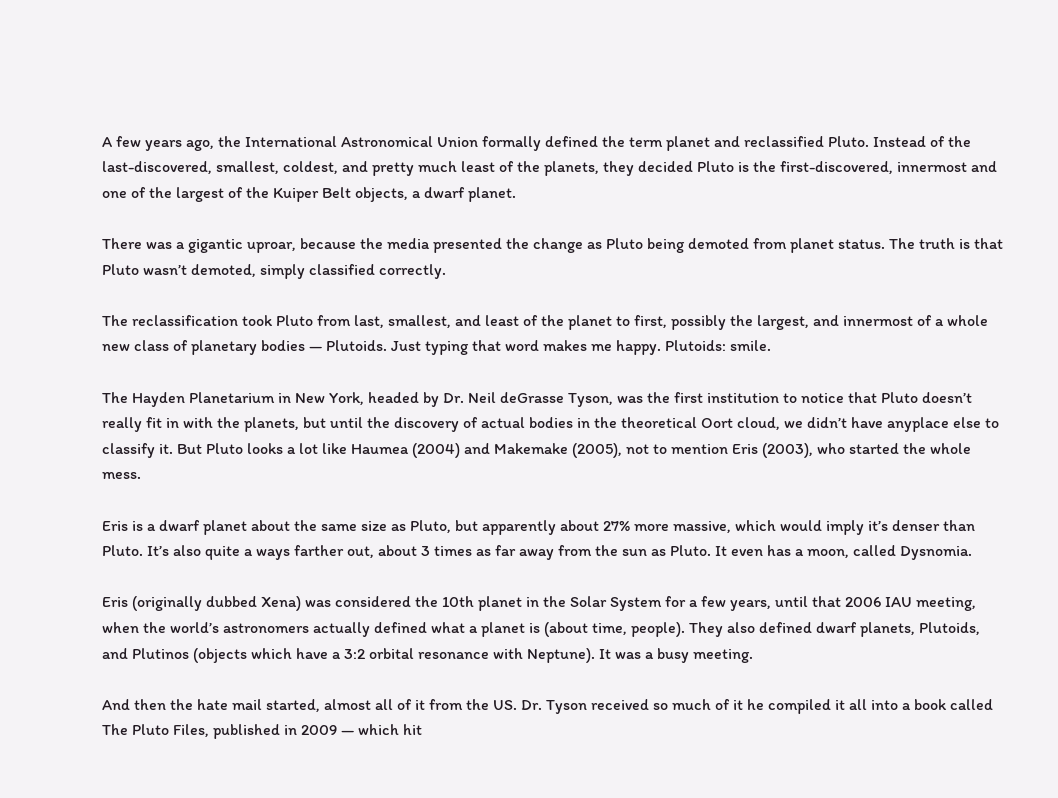A few years ago, the International Astronomical Union formally defined the term planet and reclassified Pluto. Instead of the last-discovered, smallest, coldest, and pretty much least of the planets, they decided Pluto is the first-discovered, innermost and one of the largest of the Kuiper Belt objects, a dwarf planet.

There was a gigantic uproar, because the media presented the change as Pluto being demoted from planet status. The truth is that Pluto wasn’t demoted, simply classified correctly.

The reclassification took Pluto from last, smallest, and least of the planet to first, possibly the largest, and innermost of a whole new class of planetary bodies — Plutoids. Just typing that word makes me happy. Plutoids: smile.

The Hayden Planetarium in New York, headed by Dr. Neil deGrasse Tyson, was the first institution to notice that Pluto doesn’t really fit in with the planets, but until the discovery of actual bodies in the theoretical Oort cloud, we didn’t have anyplace else to classify it. But Pluto looks a lot like Haumea (2004) and Makemake (2005), not to mention Eris (2003), who started the whole mess.

Eris is a dwarf planet about the same size as Pluto, but apparently about 27% more massive, which would imply it’s denser than Pluto. It’s also quite a ways farther out, about 3 times as far away from the sun as Pluto. It even has a moon, called Dysnomia.

Eris (originally dubbed Xena) was considered the 10th planet in the Solar System for a few years, until that 2006 IAU meeting, when the world’s astronomers actually defined what a planet is (about time, people). They also defined dwarf planets, Plutoids, and Plutinos (objects which have a 3:2 orbital resonance with Neptune). It was a busy meeting.

And then the hate mail started, almost all of it from the US. Dr. Tyson received so much of it he compiled it all into a book called The Pluto Files, published in 2009 — which hit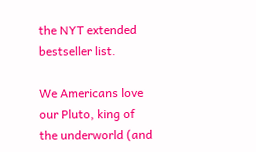the NYT extended bestseller list.

We Americans love our Pluto, king of the underworld (and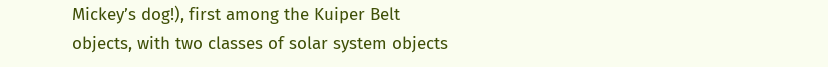Mickey’s dog!), first among the Kuiper Belt objects, with two classes of solar system objects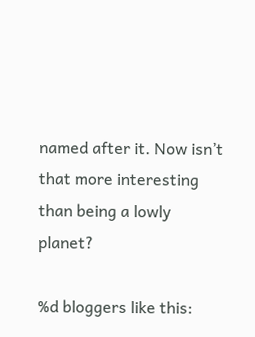named after it. Now isn’t that more interesting than being a lowly planet?

%d bloggers like this: